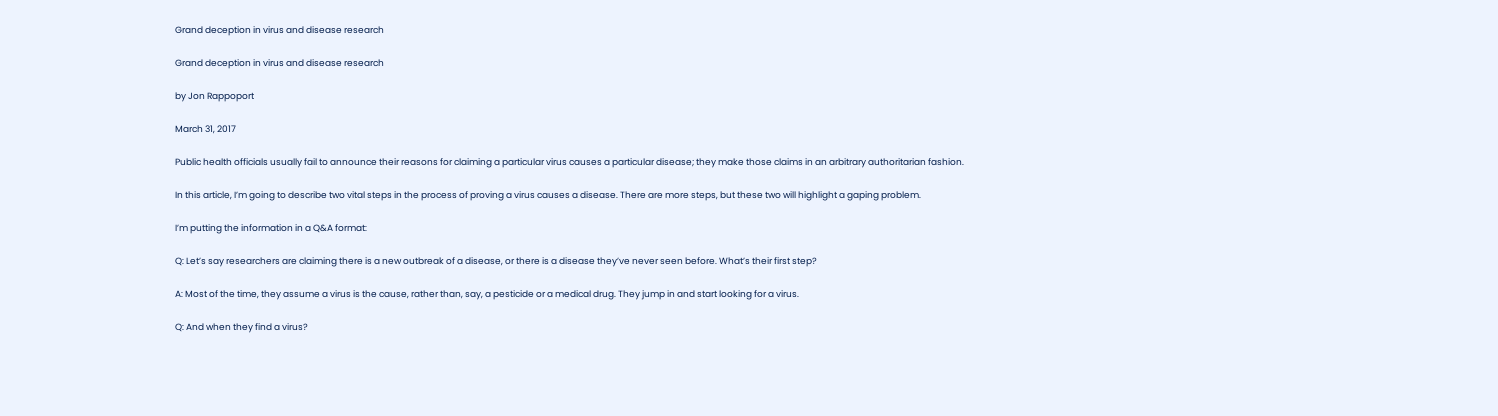Grand deception in virus and disease research

Grand deception in virus and disease research

by Jon Rappoport

March 31, 2017

Public health officials usually fail to announce their reasons for claiming a particular virus causes a particular disease; they make those claims in an arbitrary authoritarian fashion.

In this article, I’m going to describe two vital steps in the process of proving a virus causes a disease. There are more steps, but these two will highlight a gaping problem.

I’m putting the information in a Q&A format:

Q: Let’s say researchers are claiming there is a new outbreak of a disease, or there is a disease they’ve never seen before. What’s their first step?

A: Most of the time, they assume a virus is the cause, rather than, say, a pesticide or a medical drug. They jump in and start looking for a virus.

Q: And when they find a virus?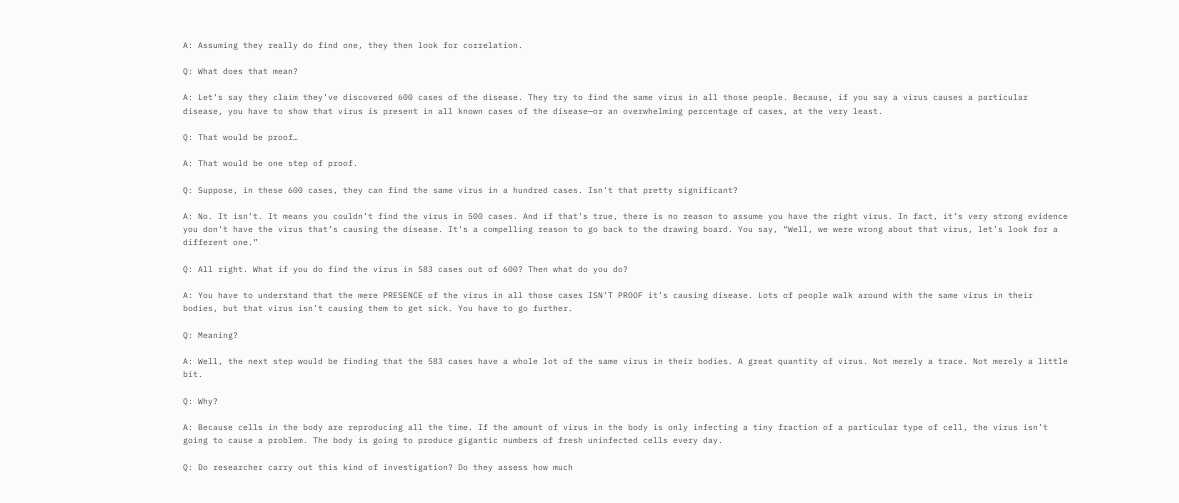A: Assuming they really do find one, they then look for correlation.

Q: What does that mean?

A: Let’s say they claim they’ve discovered 600 cases of the disease. They try to find the same virus in all those people. Because, if you say a virus causes a particular disease, you have to show that virus is present in all known cases of the disease—or an overwhelming percentage of cases, at the very least.

Q: That would be proof…

A: That would be one step of proof.

Q: Suppose, in these 600 cases, they can find the same virus in a hundred cases. Isn’t that pretty significant?

A: No. It isn’t. It means you couldn’t find the virus in 500 cases. And if that’s true, there is no reason to assume you have the right virus. In fact, it’s very strong evidence you don’t have the virus that’s causing the disease. It’s a compelling reason to go back to the drawing board. You say, “Well, we were wrong about that virus, let’s look for a different one.”

Q: All right. What if you do find the virus in 583 cases out of 600? Then what do you do?

A: You have to understand that the mere PRESENCE of the virus in all those cases ISN’T PROOF it’s causing disease. Lots of people walk around with the same virus in their bodies, but that virus isn’t causing them to get sick. You have to go further.

Q: Meaning?

A: Well, the next step would be finding that the 583 cases have a whole lot of the same virus in their bodies. A great quantity of virus. Not merely a trace. Not merely a little bit.

Q: Why?

A: Because cells in the body are reproducing all the time. If the amount of virus in the body is only infecting a tiny fraction of a particular type of cell, the virus isn’t going to cause a problem. The body is going to produce gigantic numbers of fresh uninfected cells every day.

Q: Do researcher carry out this kind of investigation? Do they assess how much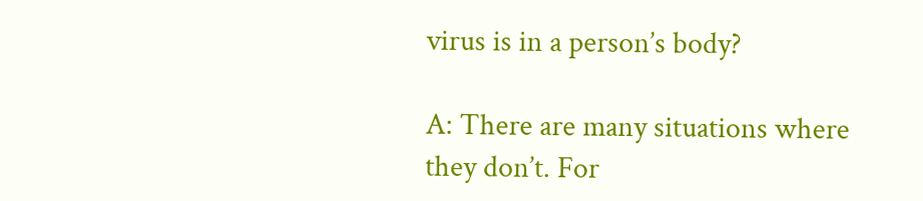virus is in a person’s body?

A: There are many situations where they don’t. For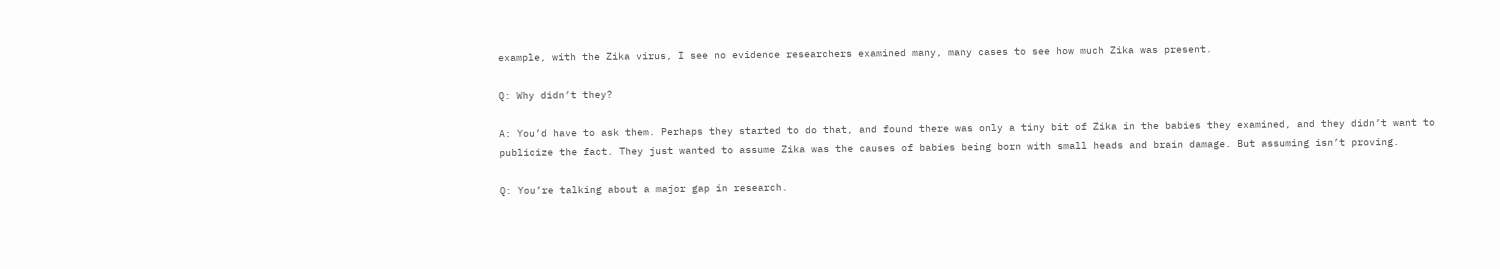example, with the Zika virus, I see no evidence researchers examined many, many cases to see how much Zika was present.

Q: Why didn’t they?

A: You’d have to ask them. Perhaps they started to do that, and found there was only a tiny bit of Zika in the babies they examined, and they didn’t want to publicize the fact. They just wanted to assume Zika was the causes of babies being born with small heads and brain damage. But assuming isn’t proving.

Q: You’re talking about a major gap in research.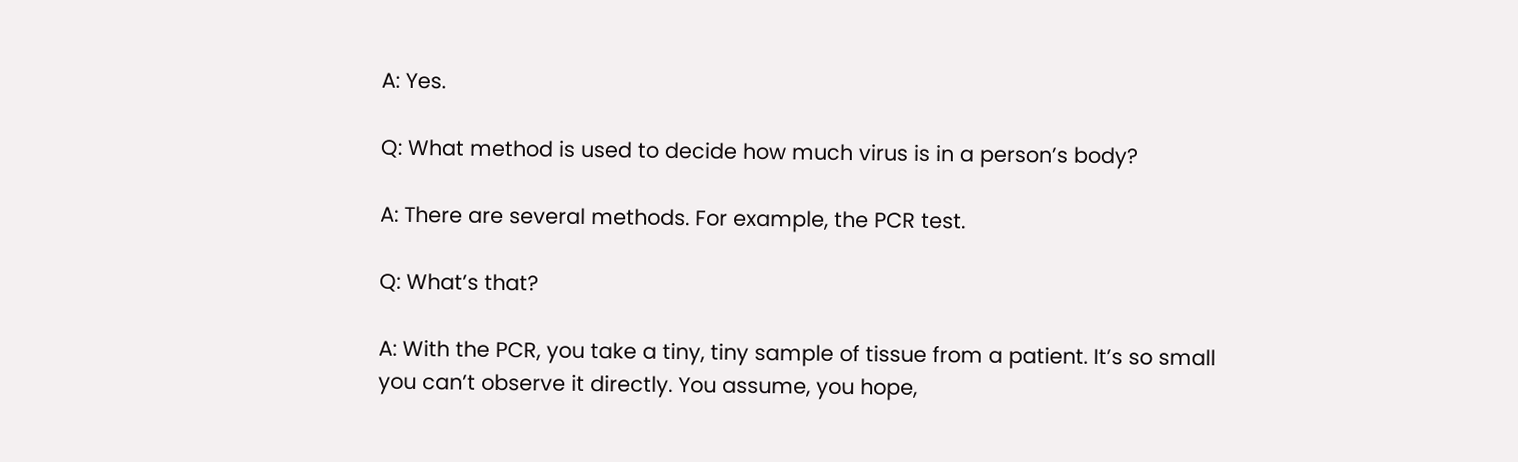A: Yes.

Q: What method is used to decide how much virus is in a person’s body?

A: There are several methods. For example, the PCR test.

Q: What’s that?

A: With the PCR, you take a tiny, tiny sample of tissue from a patient. It’s so small you can’t observe it directly. You assume, you hope,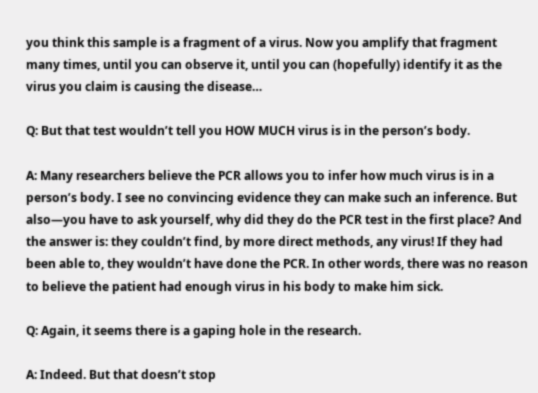you think this sample is a fragment of a virus. Now you amplify that fragment many times, until you can observe it, until you can (hopefully) identify it as the virus you claim is causing the disease…

Q: But that test wouldn’t tell you HOW MUCH virus is in the person’s body.

A: Many researchers believe the PCR allows you to infer how much virus is in a person’s body. I see no convincing evidence they can make such an inference. But also—you have to ask yourself, why did they do the PCR test in the first place? And the answer is: they couldn’t find, by more direct methods, any virus! If they had been able to, they wouldn’t have done the PCR. In other words, there was no reason to believe the patient had enough virus in his body to make him sick.

Q: Again, it seems there is a gaping hole in the research.

A: Indeed. But that doesn’t stop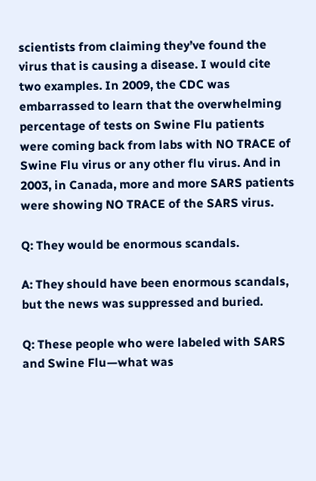scientists from claiming they’ve found the virus that is causing a disease. I would cite two examples. In 2009, the CDC was embarrassed to learn that the overwhelming percentage of tests on Swine Flu patients were coming back from labs with NO TRACE of Swine Flu virus or any other flu virus. And in 2003, in Canada, more and more SARS patients were showing NO TRACE of the SARS virus.

Q: They would be enormous scandals.

A: They should have been enormous scandals, but the news was suppressed and buried.

Q: These people who were labeled with SARS and Swine Flu—what was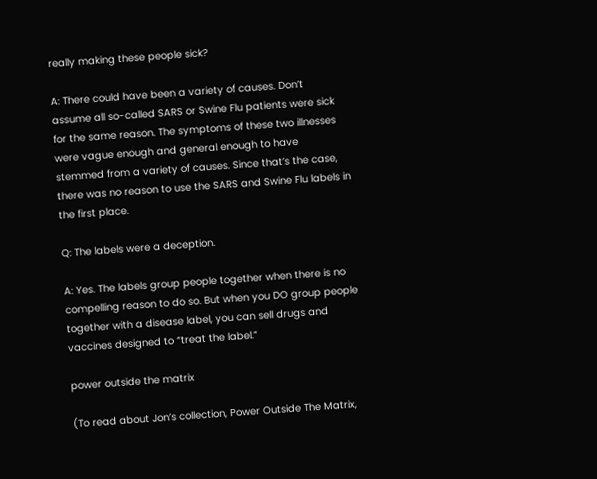really making these people sick?

A: There could have been a variety of causes. Don’t assume all so-called SARS or Swine Flu patients were sick for the same reason. The symptoms of these two illnesses were vague enough and general enough to have stemmed from a variety of causes. Since that’s the case, there was no reason to use the SARS and Swine Flu labels in the first place.

Q: The labels were a deception.

A: Yes. The labels group people together when there is no compelling reason to do so. But when you DO group people together with a disease label, you can sell drugs and vaccines designed to “treat the label.”

power outside the matrix

(To read about Jon’s collection, Power Outside The Matrix,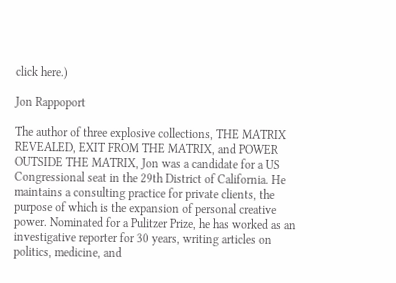click here.)

Jon Rappoport

The author of three explosive collections, THE MATRIX REVEALED, EXIT FROM THE MATRIX, and POWER OUTSIDE THE MATRIX, Jon was a candidate for a US Congressional seat in the 29th District of California. He maintains a consulting practice for private clients, the purpose of which is the expansion of personal creative power. Nominated for a Pulitzer Prize, he has worked as an investigative reporter for 30 years, writing articles on politics, medicine, and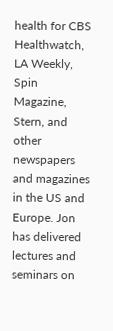health for CBS Healthwatch, LA Weekly, Spin Magazine, Stern, and other newspapers and magazines in the US and Europe. Jon has delivered lectures and seminars on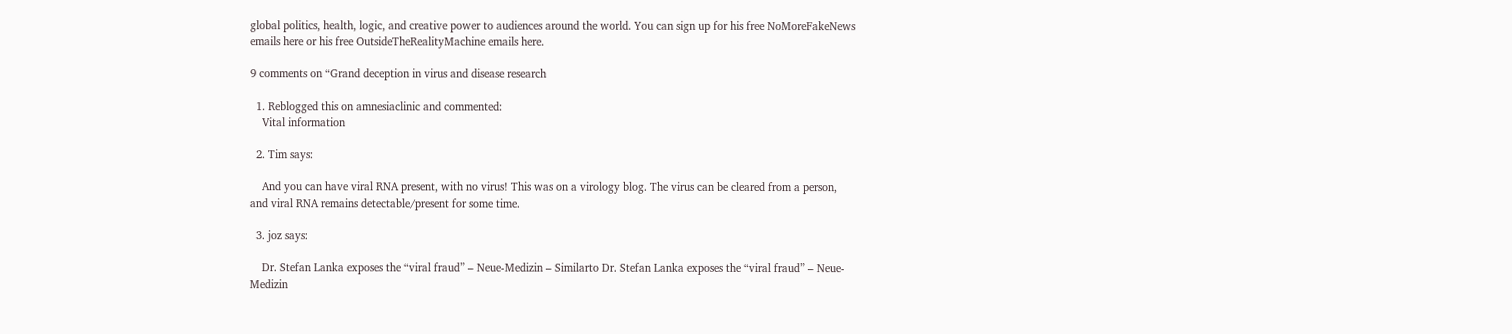global politics, health, logic, and creative power to audiences around the world. You can sign up for his free NoMoreFakeNews emails here or his free OutsideTheRealityMachine emails here.

9 comments on “Grand deception in virus and disease research

  1. Reblogged this on amnesiaclinic and commented:
    Vital information

  2. Tim says:

    And you can have viral RNA present, with no virus! This was on a virology blog. The virus can be cleared from a person, and viral RNA remains detectable/present for some time.

  3. joz says:

    Dr. Stefan Lanka exposes the “viral fraud” – Neue-Medizin – Similarto Dr. Stefan Lanka exposes the “viral fraud” – Neue-Medizin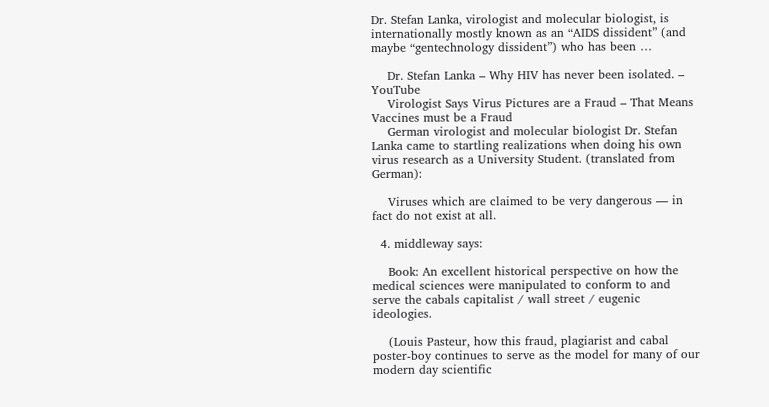Dr. Stefan Lanka, virologist and molecular biologist, is internationally mostly known as an “AIDS dissident” (and maybe “gentechnology dissident”) who has been …

    Dr. Stefan Lanka – Why HIV has never been isolated. – YouTube
    Virologist Says Virus Pictures are a Fraud – That Means Vaccines must be a Fraud
    German virologist and molecular biologist Dr. Stefan Lanka came to startling realizations when doing his own virus research as a University Student. (translated from German):

    Viruses which are claimed to be very dangerous — in fact do not exist at all.

  4. middleway says:

    Book: An excellent historical perspective on how the medical sciences were manipulated to conform to and serve the cabals capitalist / wall street / eugenic ideologies.

    (Louis Pasteur, how this fraud, plagiarist and cabal poster-boy continues to serve as the model for many of our modern day scientific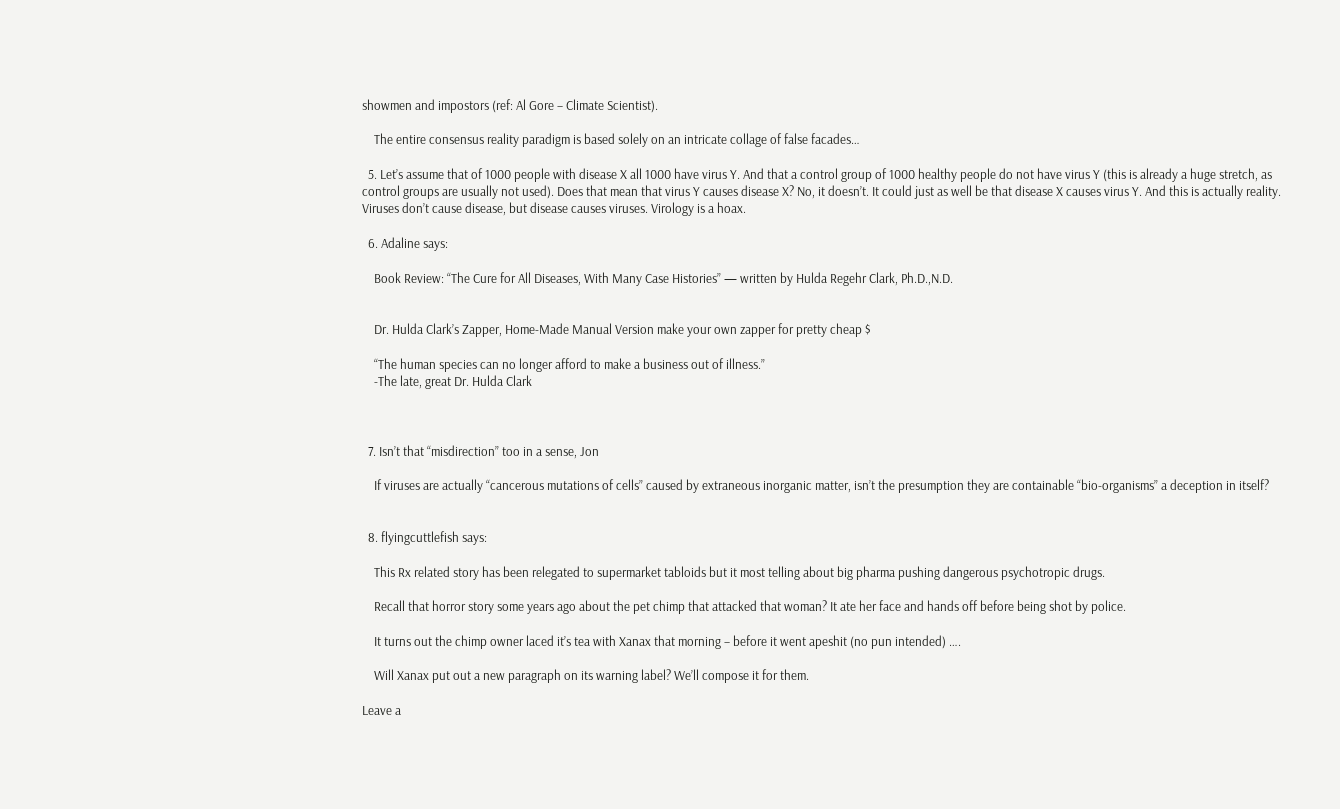showmen and impostors (ref: Al Gore – Climate Scientist).

    The entire consensus reality paradigm is based solely on an intricate collage of false facades…

  5. Let’s assume that of 1000 people with disease X all 1000 have virus Y. And that a control group of 1000 healthy people do not have virus Y (this is already a huge stretch, as control groups are usually not used). Does that mean that virus Y causes disease X? No, it doesn’t. It could just as well be that disease X causes virus Y. And this is actually reality. Viruses don’t cause disease, but disease causes viruses. Virology is a hoax.

  6. Adaline says:

    Book Review: “The Cure for All Diseases, With Many Case Histories” — written by Hulda Regehr Clark, Ph.D.,N.D.


    Dr. Hulda Clark’s Zapper, Home-Made Manual Version make your own zapper for pretty cheap $

    “The human species can no longer afford to make a business out of illness.”
    -The late, great Dr. Hulda Clark



  7. Isn’t that “misdirection” too in a sense, Jon

    If viruses are actually “cancerous mutations of cells” caused by extraneous inorganic matter, isn’t the presumption they are containable “bio-organisms” a deception in itself?


  8. flyingcuttlefish says:

    This Rx related story has been relegated to supermarket tabloids but it most telling about big pharma pushing dangerous psychotropic drugs.

    Recall that horror story some years ago about the pet chimp that attacked that woman? It ate her face and hands off before being shot by police.

    It turns out the chimp owner laced it’s tea with Xanax that morning – before it went apeshit (no pun intended) ….

    Will Xanax put out a new paragraph on its warning label? We’ll compose it for them.

Leave a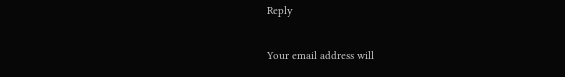Reply

Your email address will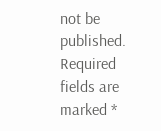not be published. Required fields are marked *